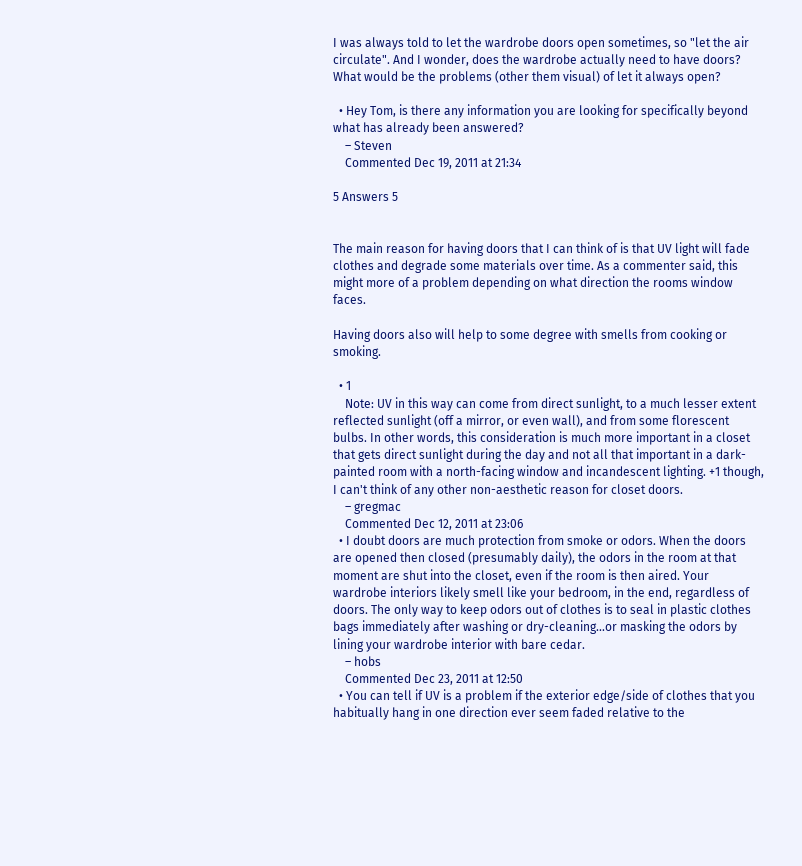I was always told to let the wardrobe doors open sometimes, so "let the air circulate". And I wonder, does the wardrobe actually need to have doors? What would be the problems (other them visual) of let it always open?

  • Hey Tom, is there any information you are looking for specifically beyond what has already been answered?
    – Steven
    Commented Dec 19, 2011 at 21:34

5 Answers 5


The main reason for having doors that I can think of is that UV light will fade clothes and degrade some materials over time. As a commenter said, this might more of a problem depending on what direction the rooms window faces.

Having doors also will help to some degree with smells from cooking or smoking.

  • 1
    Note: UV in this way can come from direct sunlight, to a much lesser extent reflected sunlight (off a mirror, or even wall), and from some florescent bulbs. In other words, this consideration is much more important in a closet that gets direct sunlight during the day and not all that important in a dark-painted room with a north-facing window and incandescent lighting. +1 though, I can't think of any other non-aesthetic reason for closet doors.
    – gregmac
    Commented Dec 12, 2011 at 23:06
  • I doubt doors are much protection from smoke or odors. When the doors are opened then closed (presumably daily), the odors in the room at that moment are shut into the closet, even if the room is then aired. Your wardrobe interiors likely smell like your bedroom, in the end, regardless of doors. The only way to keep odors out of clothes is to seal in plastic clothes bags immediately after washing or dry-cleaning...or masking the odors by lining your wardrobe interior with bare cedar.
    – hobs
    Commented Dec 23, 2011 at 12:50
  • You can tell if UV is a problem if the exterior edge/side of clothes that you habitually hang in one direction ever seem faded relative to the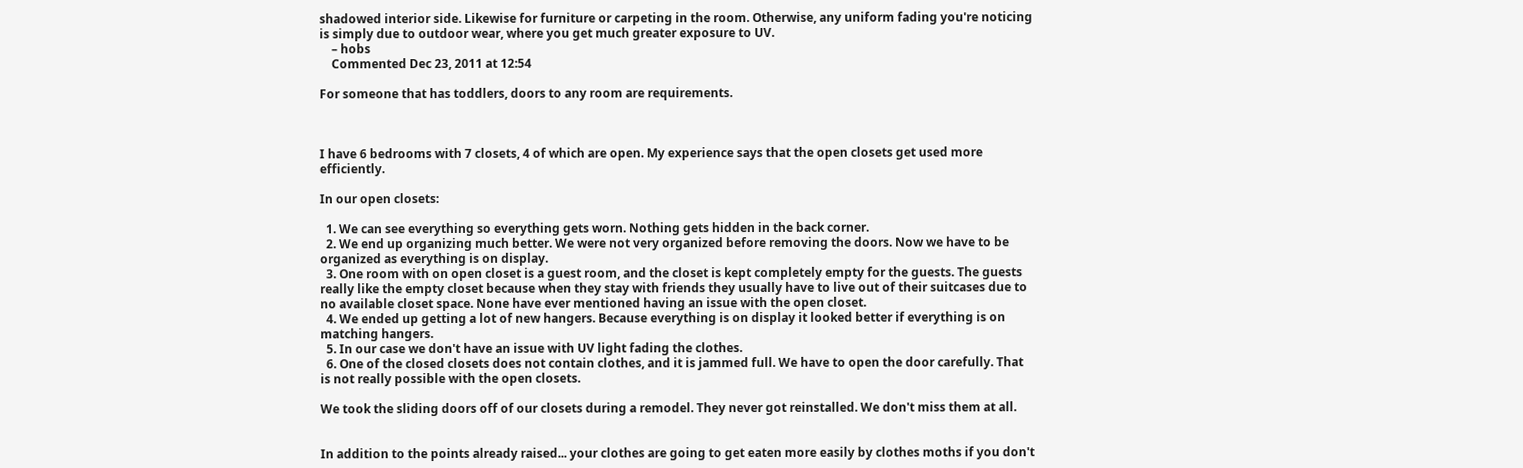shadowed interior side. Likewise for furniture or carpeting in the room. Otherwise, any uniform fading you're noticing is simply due to outdoor wear, where you get much greater exposure to UV.
    – hobs
    Commented Dec 23, 2011 at 12:54

For someone that has toddlers, doors to any room are requirements.



I have 6 bedrooms with 7 closets, 4 of which are open. My experience says that the open closets get used more efficiently.

In our open closets:

  1. We can see everything so everything gets worn. Nothing gets hidden in the back corner.
  2. We end up organizing much better. We were not very organized before removing the doors. Now we have to be organized as everything is on display.
  3. One room with on open closet is a guest room, and the closet is kept completely empty for the guests. The guests really like the empty closet because when they stay with friends they usually have to live out of their suitcases due to no available closet space. None have ever mentioned having an issue with the open closet.
  4. We ended up getting a lot of new hangers. Because everything is on display it looked better if everything is on matching hangers.
  5. In our case we don't have an issue with UV light fading the clothes.
  6. One of the closed closets does not contain clothes, and it is jammed full. We have to open the door carefully. That is not really possible with the open closets.

We took the sliding doors off of our closets during a remodel. They never got reinstalled. We don't miss them at all.


In addition to the points already raised... your clothes are going to get eaten more easily by clothes moths if you don't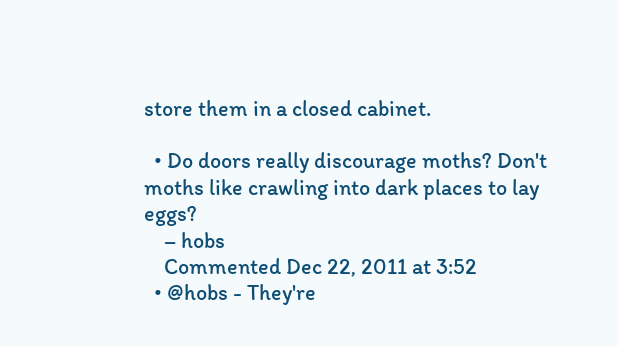store them in a closed cabinet.

  • Do doors really discourage moths? Don't moths like crawling into dark places to lay eggs?
    – hobs
    Commented Dec 22, 2011 at 3:52
  • @hobs - They're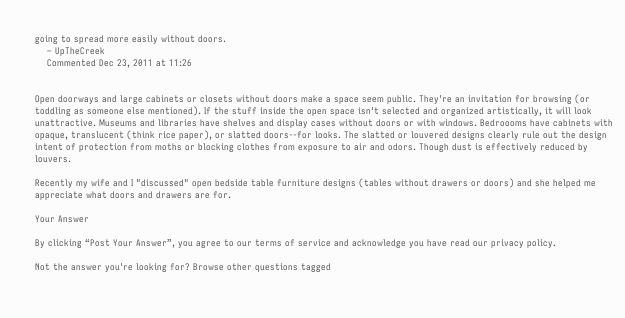going to spread more easily without doors.
    – UpTheCreek
    Commented Dec 23, 2011 at 11:26


Open doorways and large cabinets or closets without doors make a space seem public. They're an invitation for browsing (or toddling as someone else mentioned). If the stuff inside the open space isn't selected and organized artistically, it will look unattractive. Museums and libraries have shelves and display cases without doors or with windows. Bedroooms have cabinets with opaque, translucent (think rice paper), or slatted doors--for looks. The slatted or louvered designs clearly rule out the design intent of protection from moths or blocking clothes from exposure to air and odors. Though dust is effectively reduced by louvers.

Recently my wife and I "discussed" open bedside table furniture designs (tables without drawers or doors) and she helped me appreciate what doors and drawers are for.

Your Answer

By clicking “Post Your Answer”, you agree to our terms of service and acknowledge you have read our privacy policy.

Not the answer you're looking for? Browse other questions tagged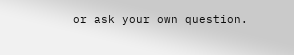or ask your own question.